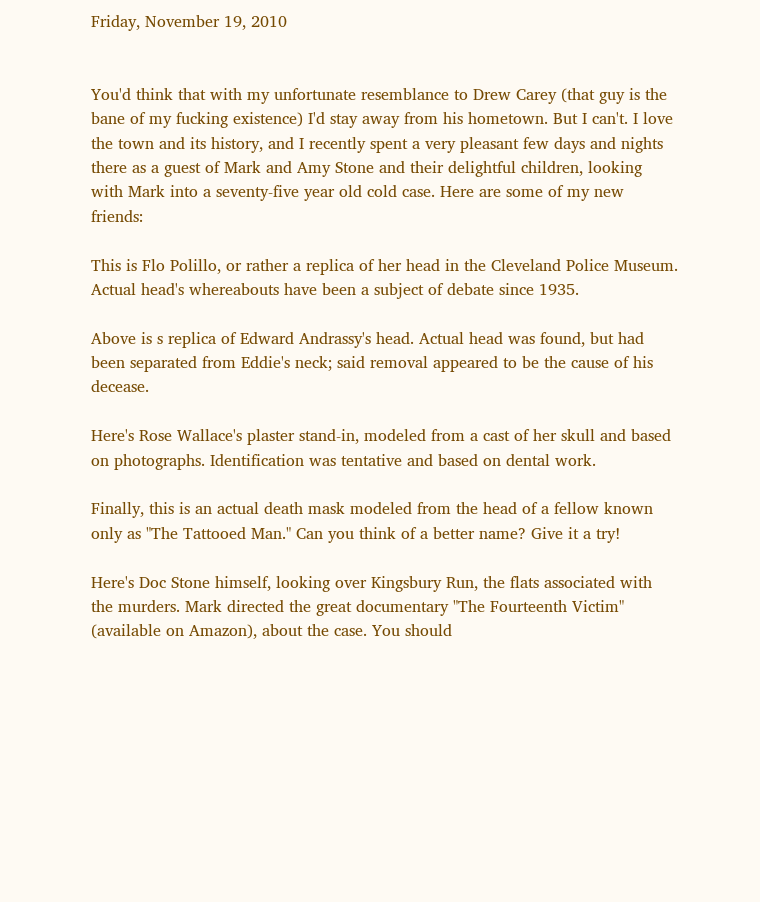Friday, November 19, 2010


You'd think that with my unfortunate resemblance to Drew Carey (that guy is the bane of my fucking existence) I'd stay away from his hometown. But I can't. I love the town and its history, and I recently spent a very pleasant few days and nights there as a guest of Mark and Amy Stone and their delightful children, looking with Mark into a seventy-five year old cold case. Here are some of my new friends:

This is Flo Polillo, or rather a replica of her head in the Cleveland Police Museum. Actual head's whereabouts have been a subject of debate since 1935.

Above is s replica of Edward Andrassy's head. Actual head was found, but had been separated from Eddie's neck; said removal appeared to be the cause of his decease.

Here's Rose Wallace's plaster stand-in, modeled from a cast of her skull and based on photographs. Identification was tentative and based on dental work.

Finally, this is an actual death mask modeled from the head of a fellow known only as "The Tattooed Man." Can you think of a better name? Give it a try!

Here's Doc Stone himself, looking over Kingsbury Run, the flats associated with the murders. Mark directed the great documentary "The Fourteenth Victim" (available on Amazon), about the case. You should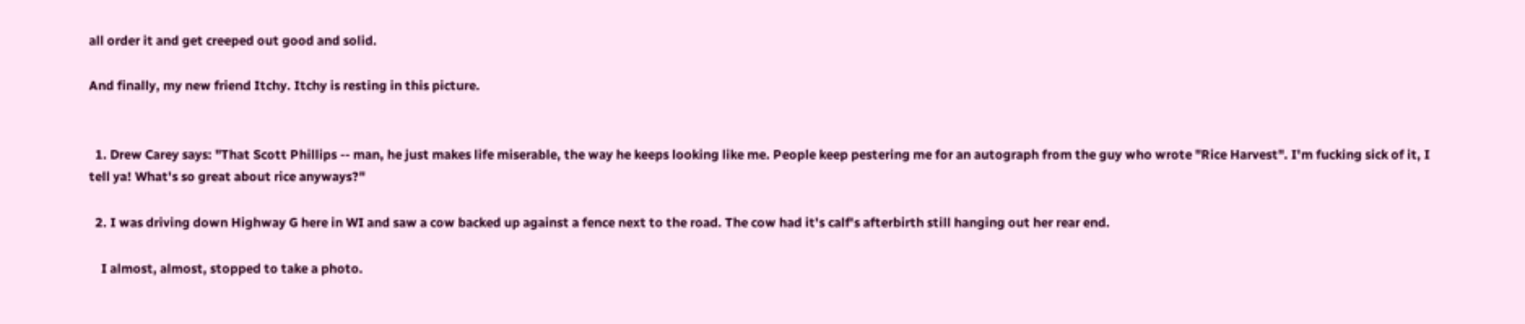all order it and get creeped out good and solid.

And finally, my new friend Itchy. Itchy is resting in this picture.


  1. Drew Carey says: "That Scott Phillips -- man, he just makes life miserable, the way he keeps looking like me. People keep pestering me for an autograph from the guy who wrote "Rice Harvest". I'm fucking sick of it, I tell ya! What's so great about rice anyways?"

  2. I was driving down Highway G here in WI and saw a cow backed up against a fence next to the road. The cow had it's calf's afterbirth still hanging out her rear end.

    I almost, almost, stopped to take a photo.